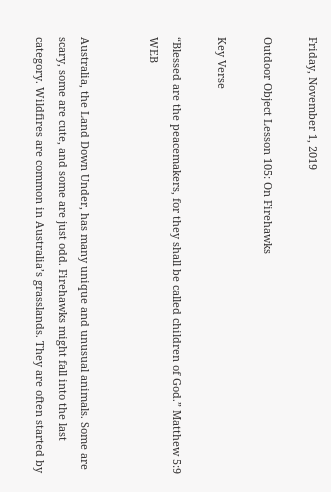Friday, November 1, 2019

Outdoor Object Lesson 105: On Firehawks

Key Verse

“Blessed are the peacemakers, for they shall be called children of God.” Matthew 5:9 WEB


Australia, the Land Down Under, has many unique and unusual animals. Some are scary, some are cute, and some are just odd. Firehawks might fall into the last category. Wildfires are common in Australia’s grasslands. They are often started by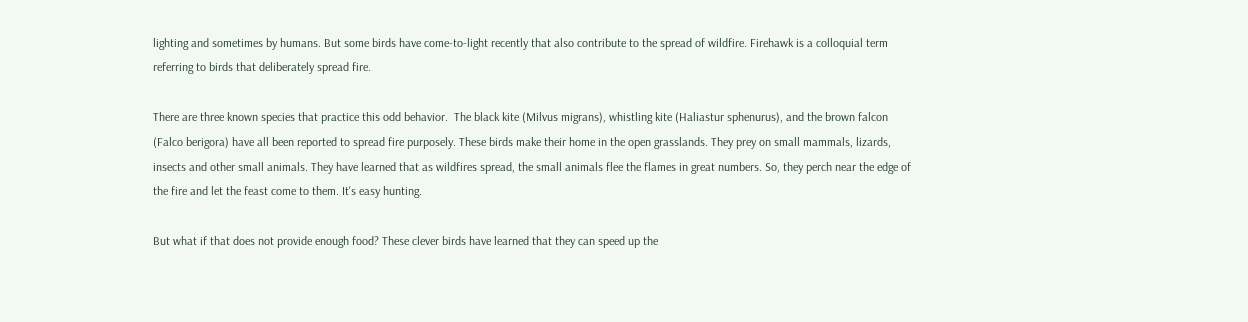lighting and sometimes by humans. But some birds have come-to-light recently that also contribute to the spread of wildfire. Firehawk is a colloquial term referring to birds that deliberately spread fire.

There are three known species that practice this odd behavior.  The black kite (Milvus migrans), whistling kite (Haliastur sphenurus), and the brown falcon (Falco berigora) have all been reported to spread fire purposely. These birds make their home in the open grasslands. They prey on small mammals, lizards, insects and other small animals. They have learned that as wildfires spread, the small animals flee the flames in great numbers. So, they perch near the edge of the fire and let the feast come to them. It's easy hunting.

But what if that does not provide enough food? These clever birds have learned that they can speed up the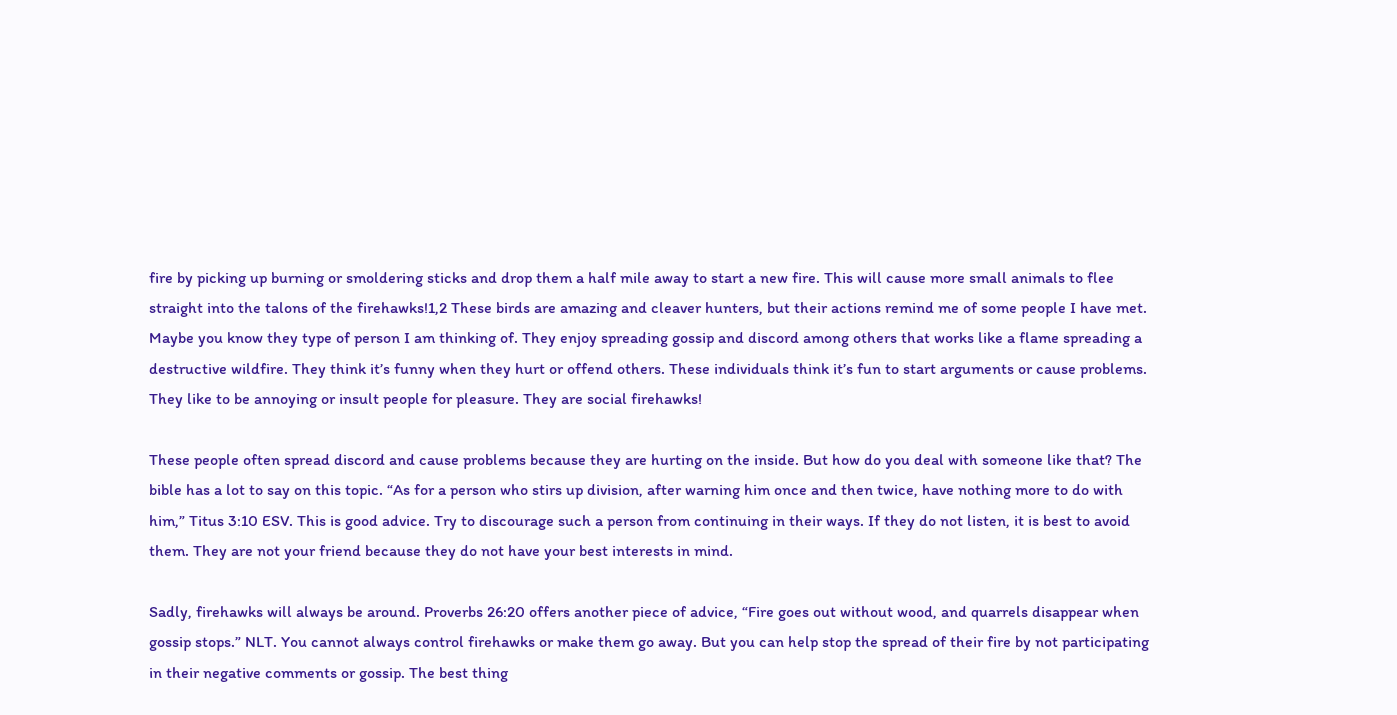fire by picking up burning or smoldering sticks and drop them a half mile away to start a new fire. This will cause more small animals to flee straight into the talons of the firehawks!1,2 These birds are amazing and cleaver hunters, but their actions remind me of some people I have met. Maybe you know they type of person I am thinking of. They enjoy spreading gossip and discord among others that works like a flame spreading a destructive wildfire. They think it’s funny when they hurt or offend others. These individuals think it’s fun to start arguments or cause problems. They like to be annoying or insult people for pleasure. They are social firehawks!

These people often spread discord and cause problems because they are hurting on the inside. But how do you deal with someone like that? The bible has a lot to say on this topic. “As for a person who stirs up division, after warning him once and then twice, have nothing more to do with him,” Titus 3:10 ESV. This is good advice. Try to discourage such a person from continuing in their ways. If they do not listen, it is best to avoid them. They are not your friend because they do not have your best interests in mind.

Sadly, firehawks will always be around. Proverbs 26:20 offers another piece of advice, “Fire goes out without wood, and quarrels disappear when gossip stops.” NLT. You cannot always control firehawks or make them go away. But you can help stop the spread of their fire by not participating in their negative comments or gossip. The best thing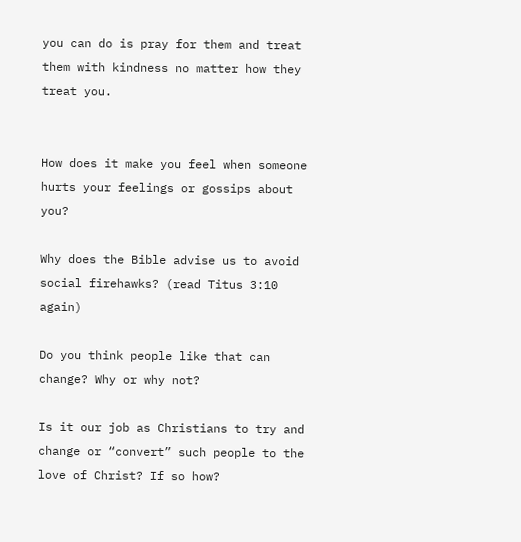you can do is pray for them and treat them with kindness no matter how they treat you.


How does it make you feel when someone hurts your feelings or gossips about you?

Why does the Bible advise us to avoid social firehawks? (read Titus 3:10 again)

Do you think people like that can change? Why or why not?

Is it our job as Christians to try and change or “convert” such people to the love of Christ? If so how?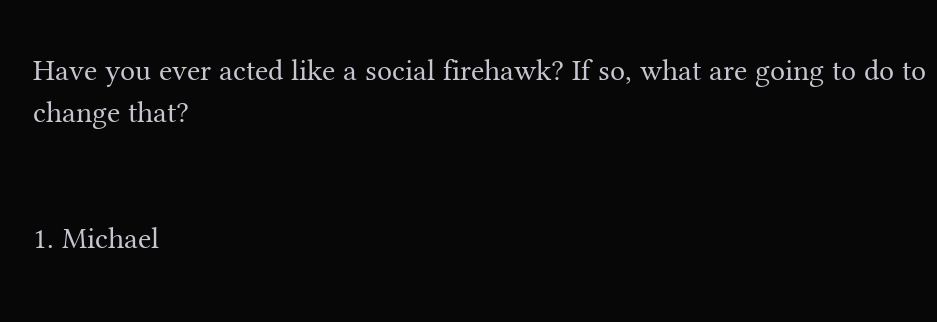Have you ever acted like a social firehawk? If so, what are going to do to change that?


1. Michael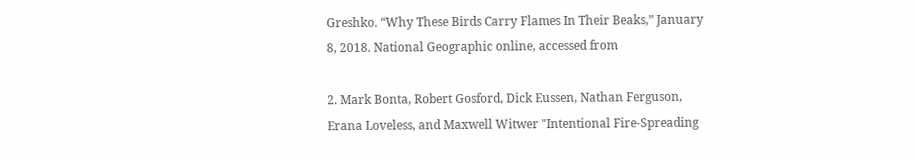Greshko. “Why These Birds Carry Flames In Their Beaks,” January 8, 2018. National Geographic online, accessed from

2. Mark Bonta, Robert Gosford, Dick Eussen, Nathan Ferguson, Erana Loveless, and Maxwell Witwer "Intentional Fire-Spreading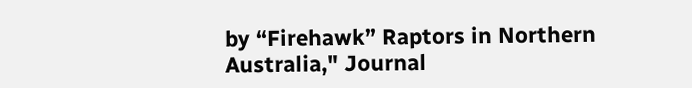by “Firehawk” Raptors in Northern Australia," Journal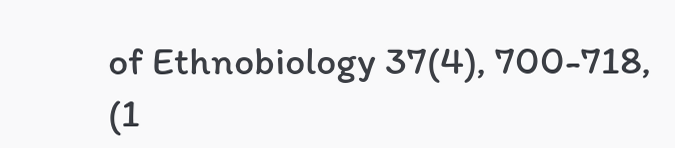of Ethnobiology 37(4), 700-718, (1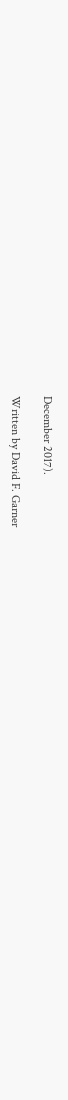December 2017).

Written by David F. Garner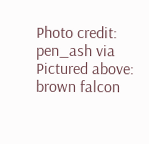Photo credit: pen_ash via
Pictured above: brown falcon